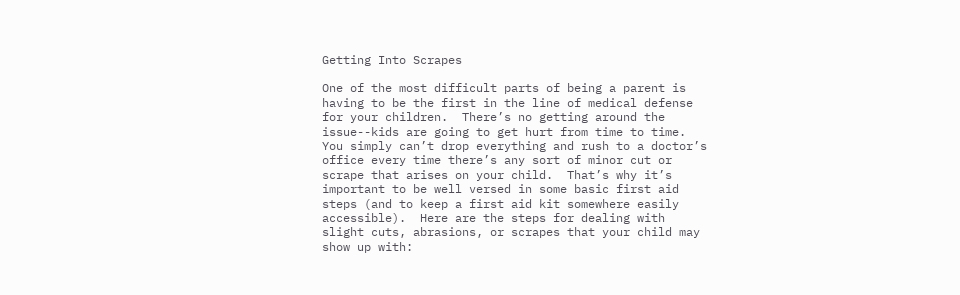Getting Into Scrapes

One of the most difficult parts of being a parent is having to be the first in the line of medical defense for your children.  There’s no getting around the issue--kids are going to get hurt from time to time.  You simply can’t drop everything and rush to a doctor’s office every time there’s any sort of minor cut or scrape that arises on your child.  That’s why it’s important to be well versed in some basic first aid steps (and to keep a first aid kit somewhere easily accessible).  Here are the steps for dealing with slight cuts, abrasions, or scrapes that your child may show up with: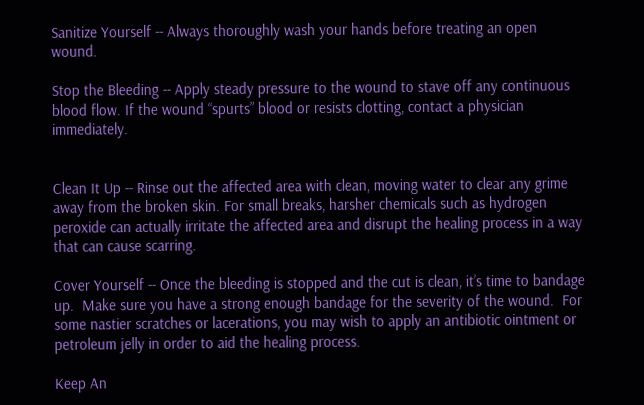Sanitize Yourself -- Always thoroughly wash your hands before treating an open wound.

Stop the Bleeding -- Apply steady pressure to the wound to stave off any continuous blood flow. If the wound “spurts” blood or resists clotting, contact a physician immediately.


Clean It Up -- Rinse out the affected area with clean, moving water to clear any grime away from the broken skin. For small breaks, harsher chemicals such as hydrogen peroxide can actually irritate the affected area and disrupt the healing process in a way that can cause scarring.

Cover Yourself -- Once the bleeding is stopped and the cut is clean, it’s time to bandage up.  Make sure you have a strong enough bandage for the severity of the wound.  For some nastier scratches or lacerations, you may wish to apply an antibiotic ointment or petroleum jelly in order to aid the healing process.

Keep An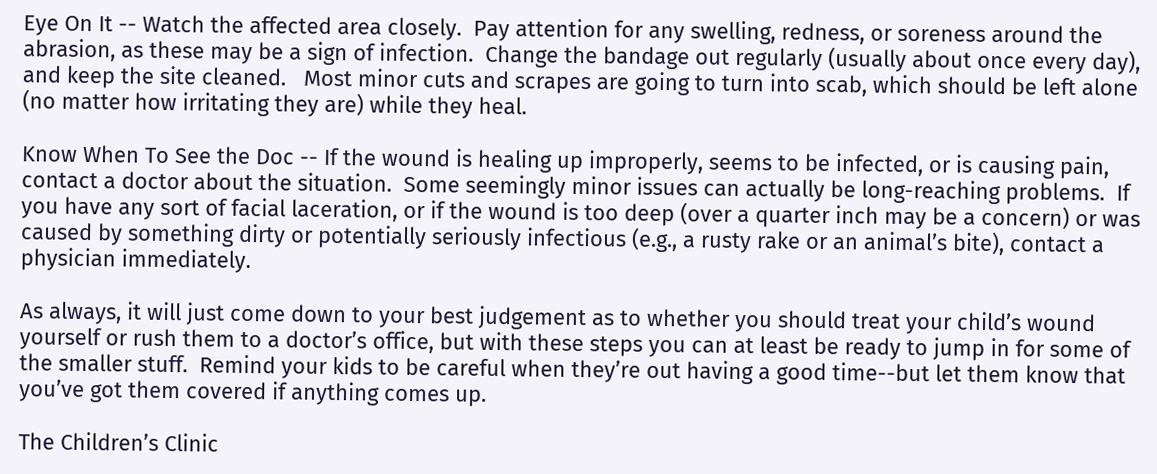Eye On It -- Watch the affected area closely.  Pay attention for any swelling, redness, or soreness around the abrasion, as these may be a sign of infection.  Change the bandage out regularly (usually about once every day), and keep the site cleaned.   Most minor cuts and scrapes are going to turn into scab, which should be left alone (no matter how irritating they are) while they heal.

Know When To See the Doc -- If the wound is healing up improperly, seems to be infected, or is causing pain, contact a doctor about the situation.  Some seemingly minor issues can actually be long-reaching problems.  If you have any sort of facial laceration, or if the wound is too deep (over a quarter inch may be a concern) or was caused by something dirty or potentially seriously infectious (e.g., a rusty rake or an animal’s bite), contact a physician immediately.

As always, it will just come down to your best judgement as to whether you should treat your child’s wound yourself or rush them to a doctor’s office, but with these steps you can at least be ready to jump in for some of the smaller stuff.  Remind your kids to be careful when they’re out having a good time--but let them know that you’ve got them covered if anything comes up.

The Children’s Clinic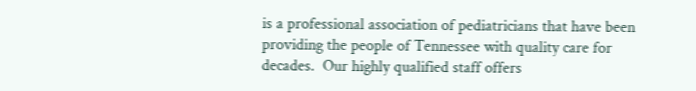is a professional association of pediatricians that have been providing the people of Tennessee with quality care for decades.  Our highly qualified staff offers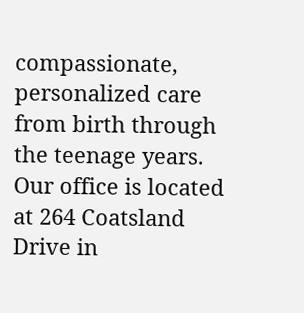compassionate, personalized care from birth through the teenage years.  Our office is located at 264 Coatsland Drive in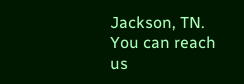Jackson, TN.  You can reach us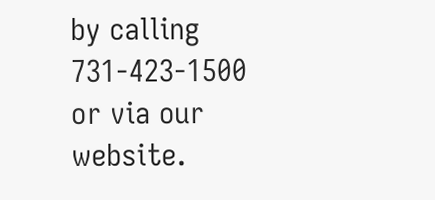by calling 731-423-1500 or via our website.